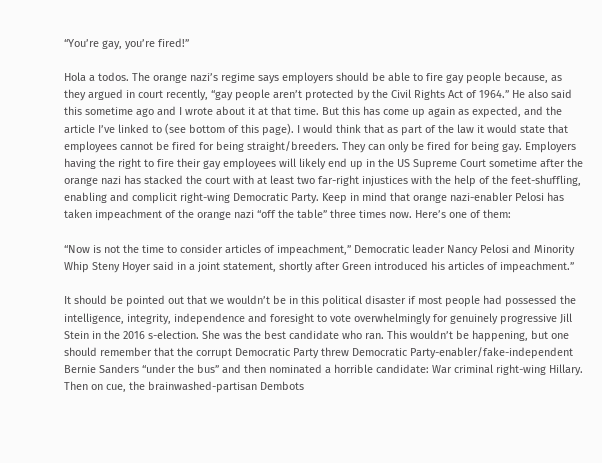“You’re gay, you’re fired!”

Hola a todos. The orange nazi’s regime says employers should be able to fire gay people because, as they argued in court recently, “gay people aren’t protected by the Civil Rights Act of 1964.” He also said this sometime ago and I wrote about it at that time. But this has come up again as expected, and the article I’ve linked to (see bottom of this page). I would think that as part of the law it would state that employees cannot be fired for being straight/breeders. They can only be fired for being gay. Employers having the right to fire their gay employees will likely end up in the US Supreme Court sometime after the orange nazi has stacked the court with at least two far-right injustices with the help of the feet-shuffling, enabling and complicit right-wing Democratic Party. Keep in mind that orange nazi-enabler Pelosi has taken impeachment of the orange nazi “off the table” three times now. Here’s one of them:

“Now is not the time to consider articles of impeachment,” Democratic leader Nancy Pelosi and Minority Whip Steny Hoyer said in a joint statement, shortly after Green introduced his articles of impeachment.”

It should be pointed out that we wouldn’t be in this political disaster if most people had possessed the intelligence, integrity, independence and foresight to vote overwhelmingly for genuinely progressive Jill Stein in the 2016 s-election. She was the best candidate who ran. This wouldn’t be happening, but one should remember that the corrupt Democratic Party threw Democratic Party-enabler/fake-independent Bernie Sanders “under the bus” and then nominated a horrible candidate: War criminal right-wing Hillary. Then on cue, the brainwashed-partisan Dembots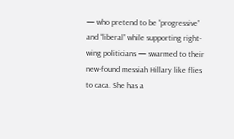— who pretend to be “progressive” and “liberal” while supporting right-wing politicians — swarmed to their new-found messiah Hillary like flies to caca. She has a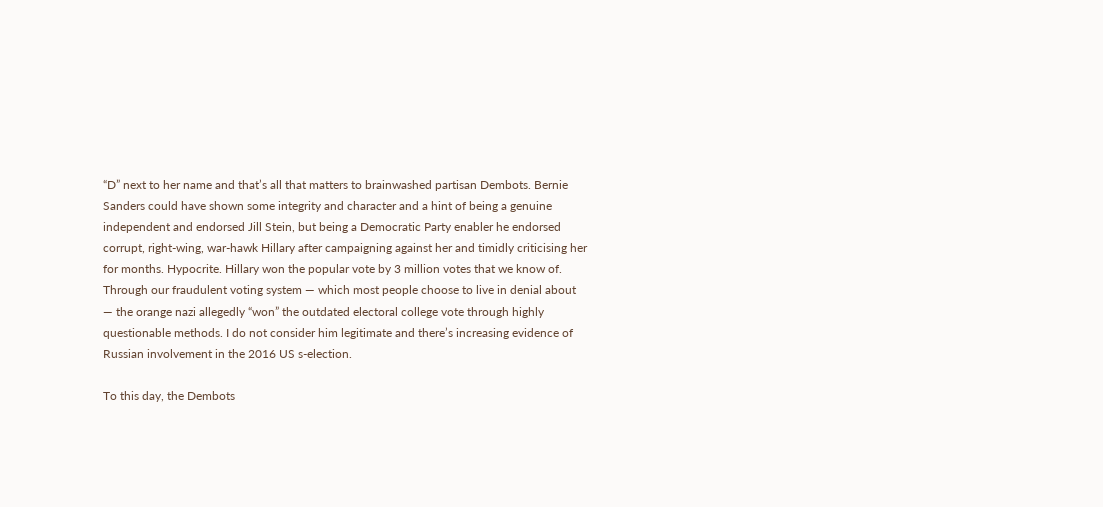“D” next to her name and that’s all that matters to brainwashed partisan Dembots. Bernie Sanders could have shown some integrity and character and a hint of being a genuine independent and endorsed Jill Stein, but being a Democratic Party enabler he endorsed corrupt, right-wing, war-hawk Hillary after campaigning against her and timidly criticising her for months. Hypocrite. Hillary won the popular vote by 3 million votes that we know of. Through our fraudulent voting system — which most people choose to live in denial about — the orange nazi allegedly “won” the outdated electoral college vote through highly questionable methods. I do not consider him legitimate and there’s increasing evidence of Russian involvement in the 2016 US s-election.

To this day, the Dembots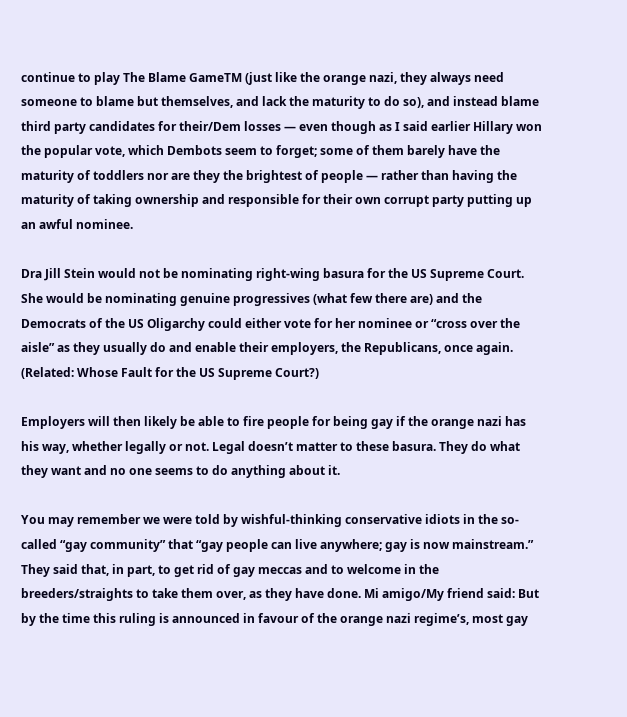continue to play The Blame GameTM (just like the orange nazi, they always need someone to blame but themselves, and lack the maturity to do so), and instead blame third party candidates for their/Dem losses — even though as I said earlier Hillary won the popular vote, which Dembots seem to forget; some of them barely have the maturity of toddlers nor are they the brightest of people — rather than having the maturity of taking ownership and responsible for their own corrupt party putting up an awful nominee.

Dra Jill Stein would not be nominating right-wing basura for the US Supreme Court. She would be nominating genuine progressives (what few there are) and the Democrats of the US Oligarchy could either vote for her nominee or “cross over the aisle” as they usually do and enable their employers, the Republicans, once again. (Related: Whose Fault for the US Supreme Court?)

Employers will then likely be able to fire people for being gay if the orange nazi has his way, whether legally or not. Legal doesn’t matter to these basura. They do what they want and no one seems to do anything about it.

You may remember we were told by wishful-thinking conservative idiots in the so-called “gay community” that “gay people can live anywhere; gay is now mainstream.” They said that, in part, to get rid of gay meccas and to welcome in the breeders/straights to take them over, as they have done. Mi amigo/My friend said: But by the time this ruling is announced in favour of the orange nazi regime’s, most gay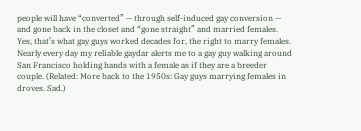people will have “converted” — through self-induced gay conversion — and gone back in the closet and “gone straight” and married females. Yes, that’s what gay guys worked decades for, the right to marry females. Nearly every day my reliable gaydar alerts me to a gay guy walking around San Francisco holding hands with a female as if they are a breeder couple. (Related: More back to the 1950s: Gay guys marrying females in droves. Sad.)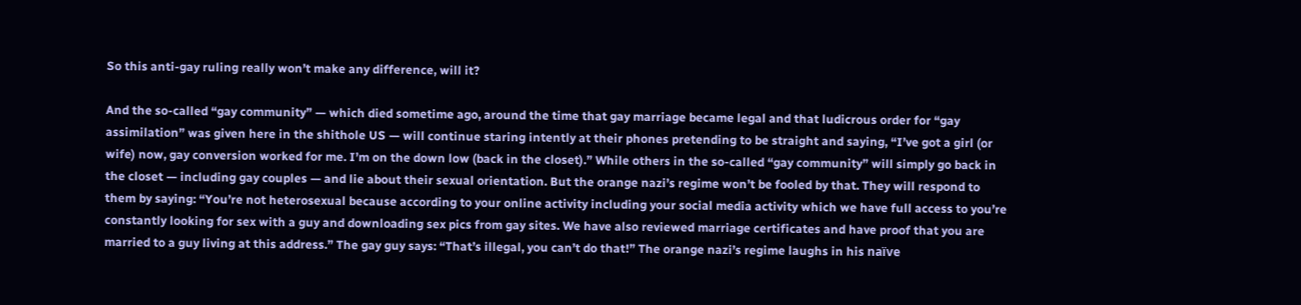So this anti-gay ruling really won’t make any difference, will it?

And the so-called “gay community” — which died sometime ago, around the time that gay marriage became legal and that ludicrous order for “gay assimilation” was given here in the shithole US — will continue staring intently at their phones pretending to be straight and saying, “I’ve got a girl (or wife) now, gay conversion worked for me. I’m on the down low (back in the closet).” While others in the so-called “gay community” will simply go back in the closet — including gay couples — and lie about their sexual orientation. But the orange nazi’s regime won’t be fooled by that. They will respond to them by saying: “You’re not heterosexual because according to your online activity including your social media activity which we have full access to you’re constantly looking for sex with a guy and downloading sex pics from gay sites. We have also reviewed marriage certificates and have proof that you are married to a guy living at this address.” The gay guy says: “That’s illegal, you can’t do that!” The orange nazi’s regime laughs in his naïve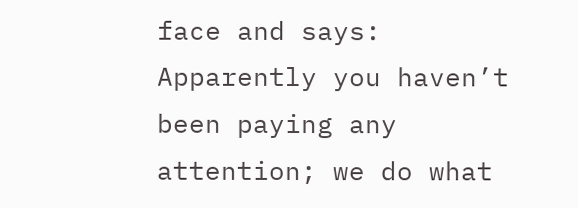face and says: Apparently you haven’t been paying any attention; we do what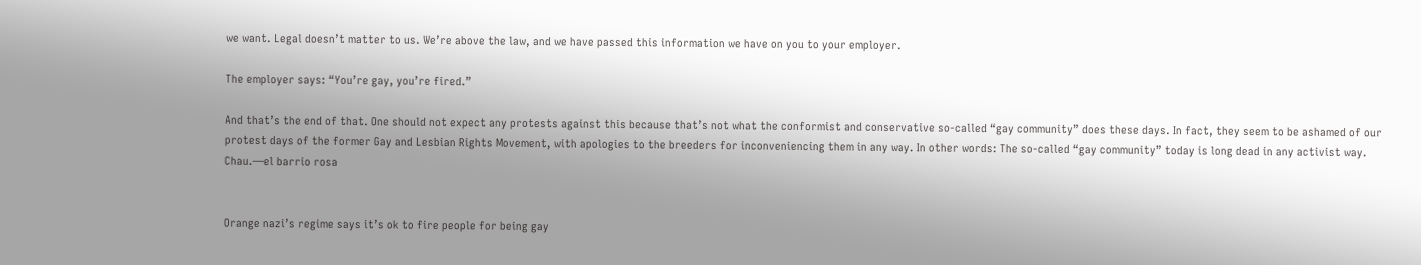we want. Legal doesn’t matter to us. We’re above the law, and we have passed this information we have on you to your employer.

The employer says: “You’re gay, you’re fired.”

And that’s the end of that. One should not expect any protests against this because that’s not what the conformist and conservative so-called “gay community” does these days. In fact, they seem to be ashamed of our protest days of the former Gay and Lesbian Rights Movement, with apologies to the breeders for inconveniencing them in any way. In other words: The so-called “gay community” today is long dead in any activist way. Chau.—el barrio rosa


Orange nazi’s regime says it’s ok to fire people for being gay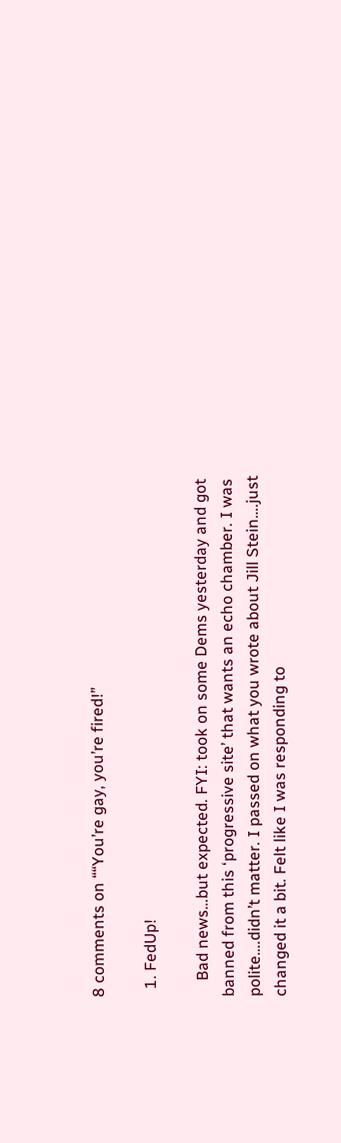8 comments on ““You’re gay, you’re fired!”

  1. FedUp!

    Bad news…but expected. FYI: took on some Dems yesterday and got banned from this ‘progressive site’ that wants an echo chamber. I was polite….didn’t matter. I passed on what you wrote about Jill Stein….just changed it a bit. Felt like I was responding to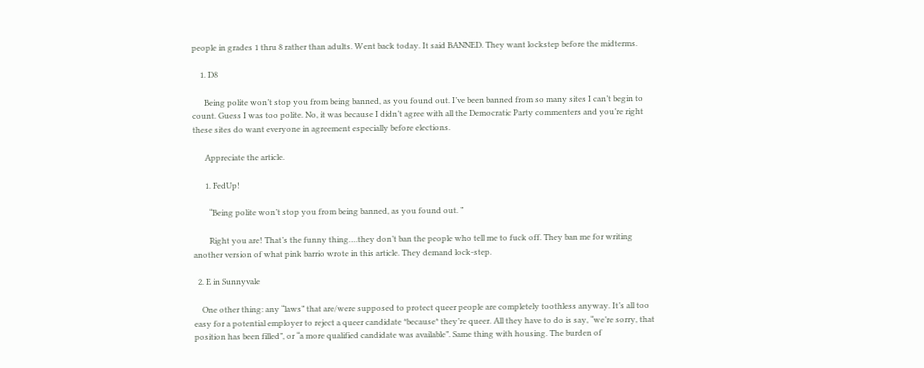people in grades 1 thru 8 rather than adults. Went back today. It said BANNED. They want lockstep before the midterms.

    1. D8

      Being polite won’t stop you from being banned, as you found out. I’ve been banned from so many sites I can’t begin to count. Guess I was too polite. No, it was because I didn’t agree with all the Democratic Party commenters and you’re right these sites do want everyone in agreement especially before elections.

      Appreciate the article.

      1. FedUp!

        “Being polite won’t stop you from being banned, as you found out. ”

        Right you are! That’s the funny thing….they don’t ban the people who tell me to fuck off. They ban me for writing another version of what pink barrio wrote in this article. They demand lock-step.

  2. E in Sunnyvale

    One other thing: any “laws” that are/were supposed to protect queer people are completely toothless anyway. It’s all too easy for a potential employer to reject a queer candidate *because* they’re queer. All they have to do is say, “we’re sorry, that position has been filled”, or “a more qualified candidate was available”. Same thing with housing. The burden of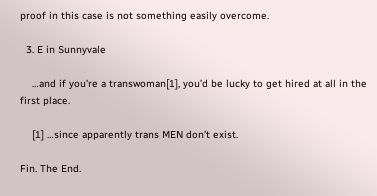proof in this case is not something easily overcome.

  3. E in Sunnyvale

    …and if you’re a transwoman[1], you’d be lucky to get hired at all in the first place.

    [1] …since apparently trans MEN don’t exist.

Fin. The End.